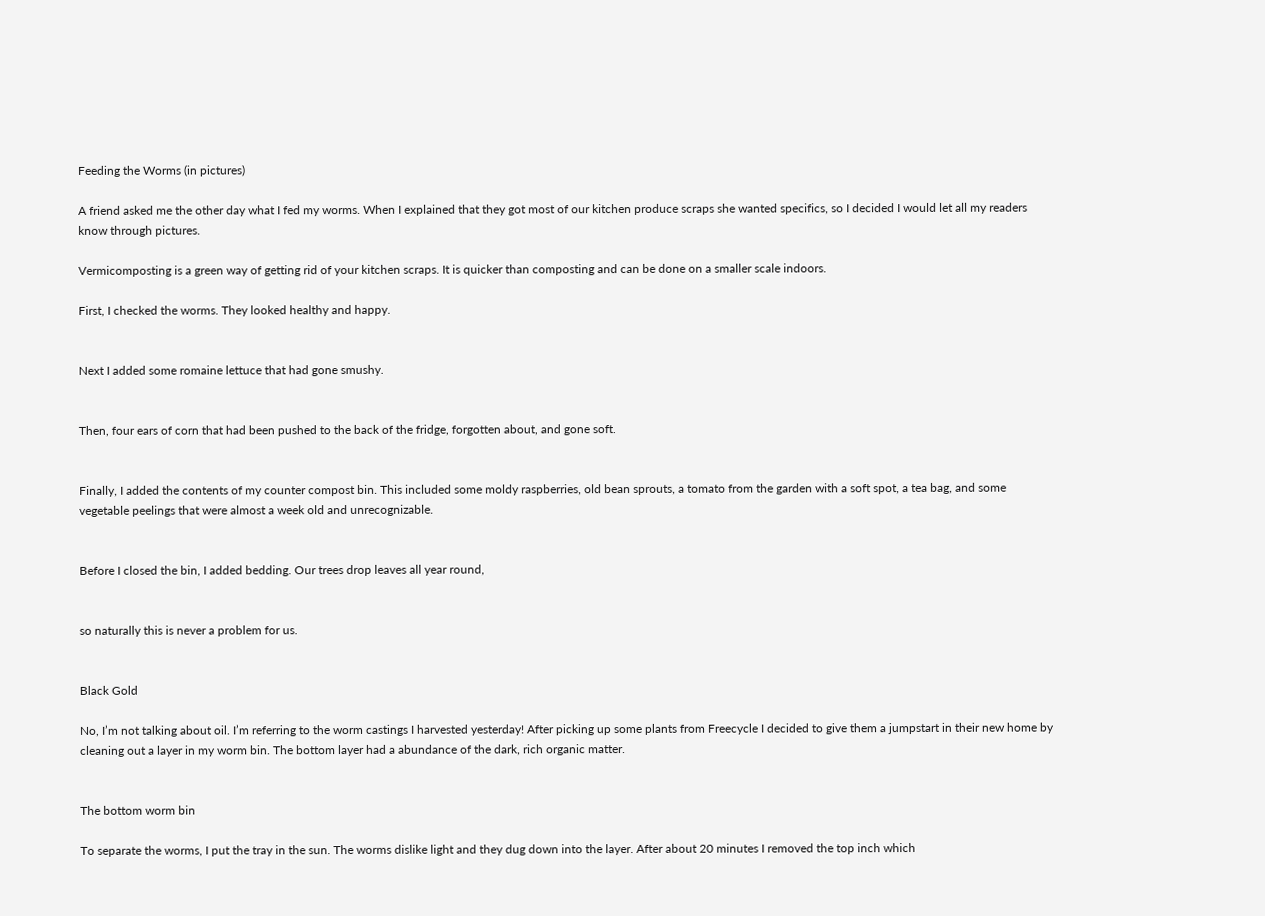Feeding the Worms (in pictures)

A friend asked me the other day what I fed my worms. When I explained that they got most of our kitchen produce scraps she wanted specifics, so I decided I would let all my readers know through pictures.

Vermicomposting is a green way of getting rid of your kitchen scraps. It is quicker than composting and can be done on a smaller scale indoors.

First, I checked the worms. They looked healthy and happy.


Next I added some romaine lettuce that had gone smushy.


Then, four ears of corn that had been pushed to the back of the fridge, forgotten about, and gone soft.


Finally, I added the contents of my counter compost bin. This included some moldy raspberries, old bean sprouts, a tomato from the garden with a soft spot, a tea bag, and some vegetable peelings that were almost a week old and unrecognizable.


Before I closed the bin, I added bedding. Our trees drop leaves all year round,


so naturally this is never a problem for us.


Black Gold

No, I’m not talking about oil. I’m referring to the worm castings I harvested yesterday! After picking up some plants from Freecycle I decided to give them a jumpstart in their new home by cleaning out a layer in my worm bin. The bottom layer had a abundance of the dark, rich organic matter.


The bottom worm bin

To separate the worms, I put the tray in the sun. The worms dislike light and they dug down into the layer. After about 20 minutes I removed the top inch which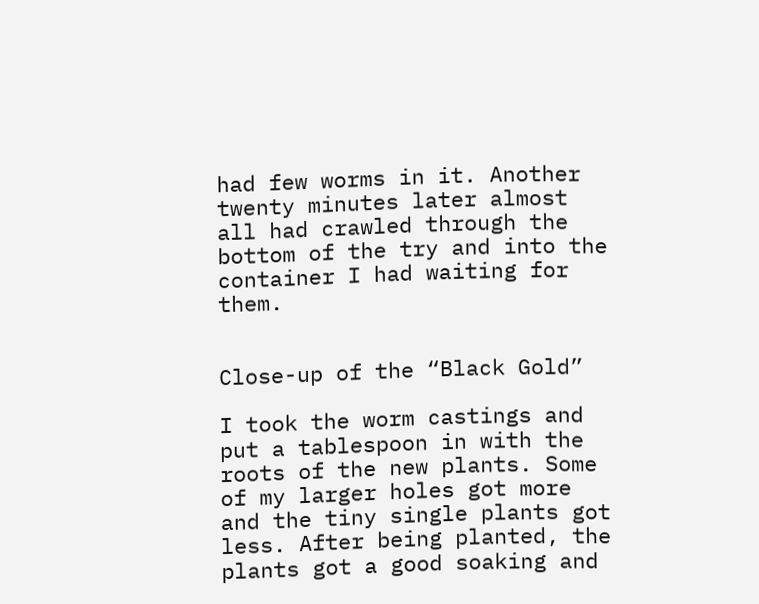had few worms in it. Another twenty minutes later almost all had crawled through the bottom of the try and into the container I had waiting for them.


Close-up of the “Black Gold”

I took the worm castings and put a tablespoon in with the roots of the new plants. Some of my larger holes got more and the tiny single plants got less. After being planted, the plants got a good soaking and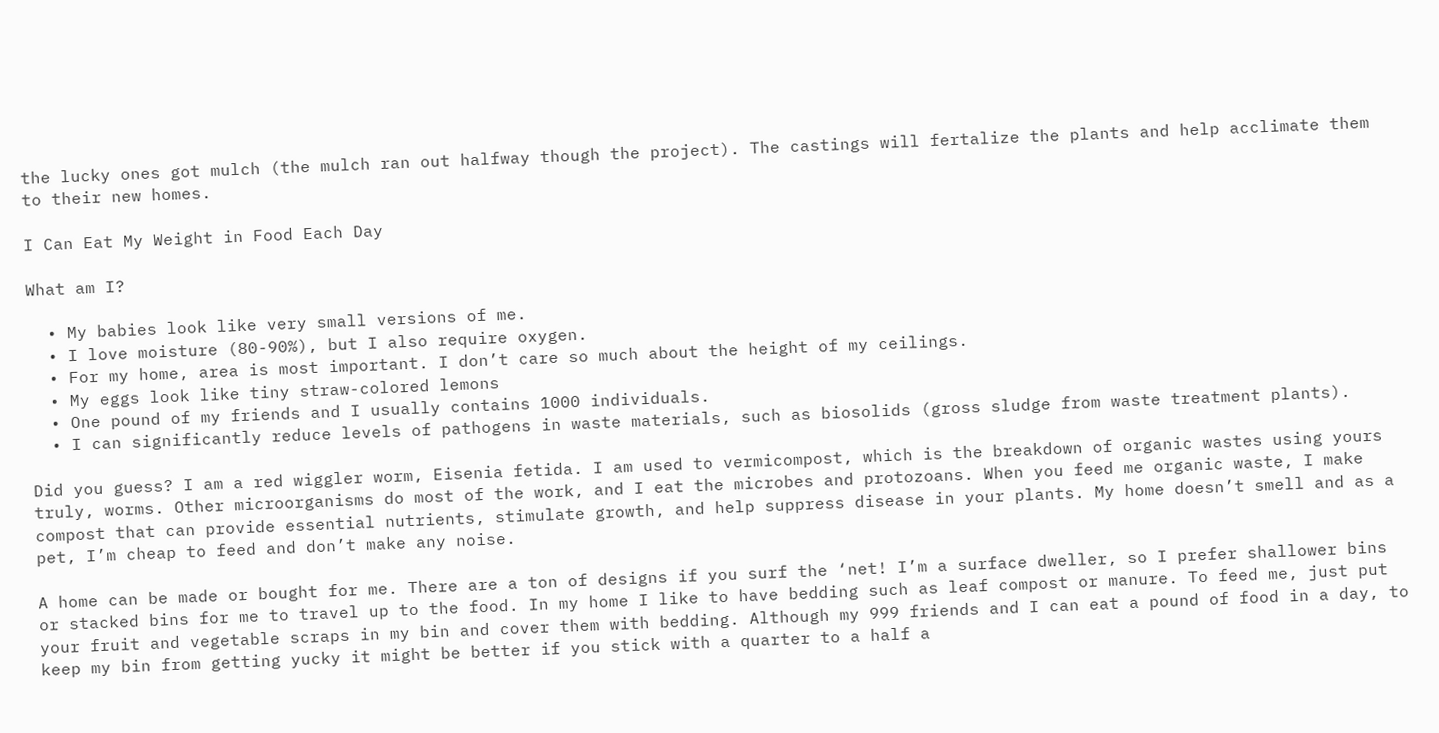the lucky ones got mulch (the mulch ran out halfway though the project). The castings will fertalize the plants and help acclimate them to their new homes.

I Can Eat My Weight in Food Each Day

What am I?

  • My babies look like very small versions of me.
  • I love moisture (80-90%), but I also require oxygen.
  • For my home, area is most important. I don’t care so much about the height of my ceilings.
  • My eggs look like tiny straw-colored lemons
  • One pound of my friends and I usually contains 1000 individuals.
  • I can significantly reduce levels of pathogens in waste materials, such as biosolids (gross sludge from waste treatment plants).

Did you guess? I am a red wiggler worm, Eisenia fetida. I am used to vermicompost, which is the breakdown of organic wastes using yours truly, worms. Other microorganisms do most of the work, and I eat the microbes and protozoans. When you feed me organic waste, I make compost that can provide essential nutrients, stimulate growth, and help suppress disease in your plants. My home doesn’t smell and as a pet, I’m cheap to feed and don’t make any noise.

A home can be made or bought for me. There are a ton of designs if you surf the ‘net! I’m a surface dweller, so I prefer shallower bins or stacked bins for me to travel up to the food. In my home I like to have bedding such as leaf compost or manure. To feed me, just put your fruit and vegetable scraps in my bin and cover them with bedding. Although my 999 friends and I can eat a pound of food in a day, to keep my bin from getting yucky it might be better if you stick with a quarter to a half a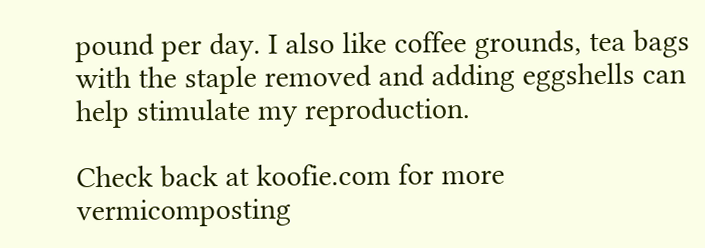pound per day. I also like coffee grounds, tea bags with the staple removed and adding eggshells can help stimulate my reproduction.

Check back at koofie.com for more vermicomposting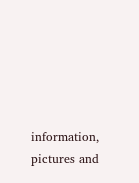information, pictures and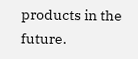products in the future.